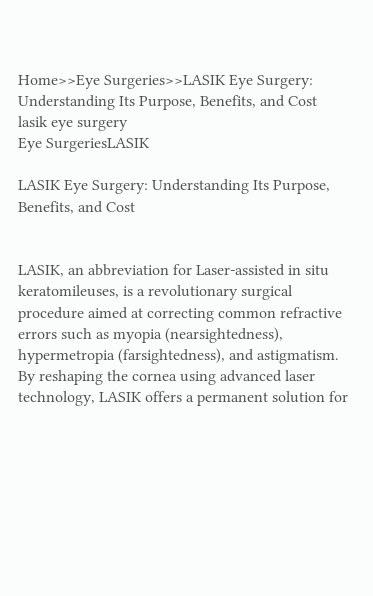Home>>Eye Surgeries>>LASIK Eye Surgery: Understanding Its Purpose, Benefits, and Cost
lasik eye surgery
Eye SurgeriesLASIK

LASIK Eye Surgery: Understanding Its Purpose, Benefits, and Cost


LASIK, an abbreviation for Laser-assisted in situ keratomileuses, is a revolutionary surgical procedure aimed at correcting common refractive errors such as myopia (nearsightedness), hypermetropia (farsightedness), and astigmatism. By reshaping the cornea using advanced laser technology, LASIK offers a permanent solution for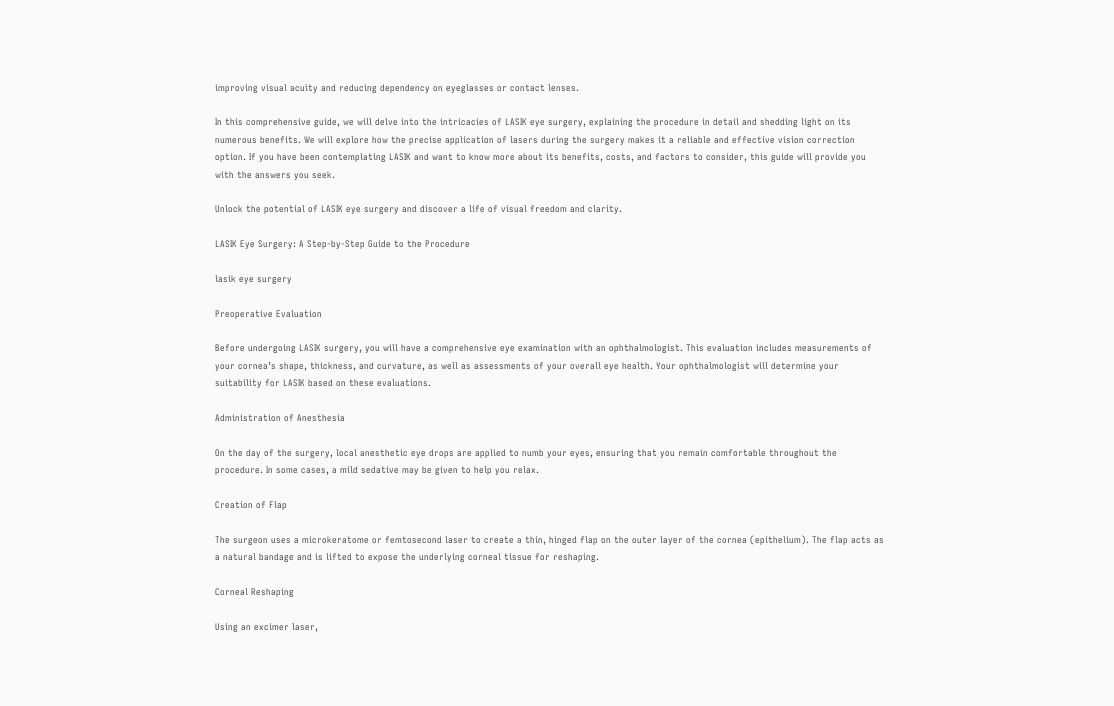improving visual acuity and reducing dependency on eyeglasses or contact lenses.

In this comprehensive guide, we will delve into the intricacies of LASIK eye surgery, explaining the procedure in detail and shedding light on its numerous benefits. We will explore how the precise application of lasers during the surgery makes it a reliable and effective vision correction option. If you have been contemplating LASIK and want to know more about its benefits, costs, and factors to consider, this guide will provide you with the answers you seek.

Unlock the potential of LASIK eye surgery and discover a life of visual freedom and clarity.

LASIK Eye Surgery: A Step-by-Step Guide to the Procedure

lasik eye surgery

Preoperative Evaluation

Before undergoing LASIK surgery, you will have a comprehensive eye examination with an ophthalmologist. This evaluation includes measurements of your cornea’s shape, thickness, and curvature, as well as assessments of your overall eye health. Your ophthalmologist will determine your suitability for LASIK based on these evaluations.

Administration of Anesthesia

On the day of the surgery, local anesthetic eye drops are applied to numb your eyes, ensuring that you remain comfortable throughout the procedure. In some cases, a mild sedative may be given to help you relax.

Creation of Flap

The surgeon uses a microkeratome or femtosecond laser to create a thin, hinged flap on the outer layer of the cornea (epithelium). The flap acts as a natural bandage and is lifted to expose the underlying corneal tissue for reshaping.

Corneal Reshaping

Using an excimer laser,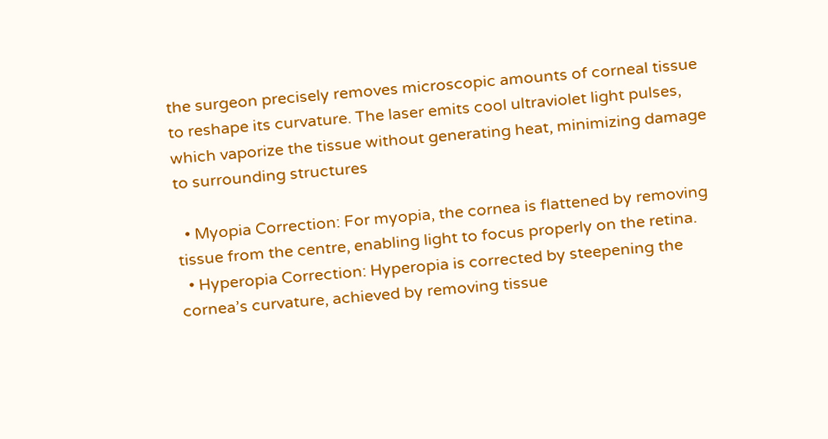the surgeon precisely removes microscopic amounts of corneal tissue to reshape its curvature. The laser emits cool ultraviolet light pulses, which vaporize the tissue without generating heat, minimizing damage to surrounding structures

  • Myopia Correction: For myopia, the cornea is flattened by removing tissue from the centre, enabling light to focus properly on the retina.
  • Hyperopia Correction: Hyperopia is corrected by steepening the cornea’s curvature, achieved by removing tissue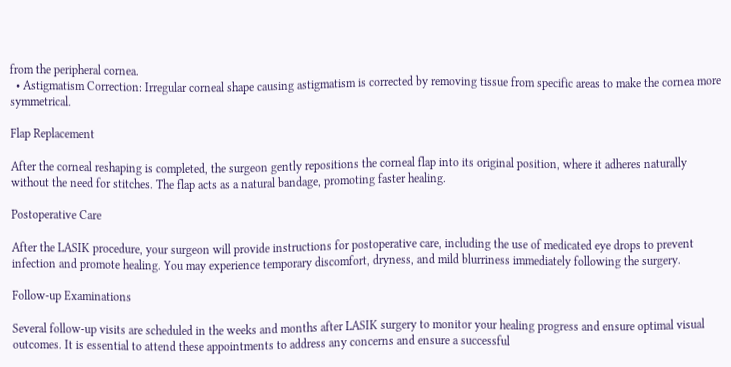from the peripheral cornea.
  • Astigmatism Correction: Irregular corneal shape causing astigmatism is corrected by removing tissue from specific areas to make the cornea more symmetrical.

Flap Replacement

After the corneal reshaping is completed, the surgeon gently repositions the corneal flap into its original position, where it adheres naturally without the need for stitches. The flap acts as a natural bandage, promoting faster healing.

Postoperative Care

After the LASIK procedure, your surgeon will provide instructions for postoperative care, including the use of medicated eye drops to prevent infection and promote healing. You may experience temporary discomfort, dryness, and mild blurriness immediately following the surgery.

Follow-up Examinations

Several follow-up visits are scheduled in the weeks and months after LASIK surgery to monitor your healing progress and ensure optimal visual outcomes. It is essential to attend these appointments to address any concerns and ensure a successful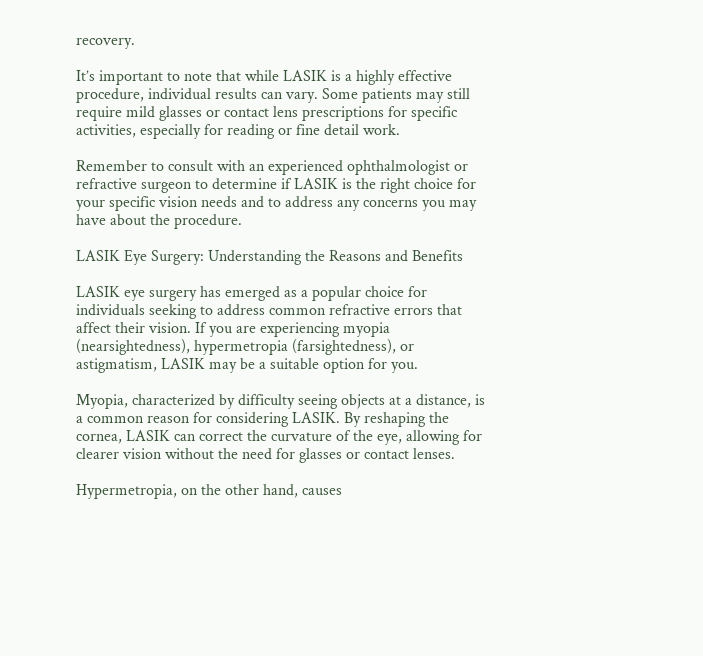recovery.

It’s important to note that while LASIK is a highly effective procedure, individual results can vary. Some patients may still require mild glasses or contact lens prescriptions for specific activities, especially for reading or fine detail work.

Remember to consult with an experienced ophthalmologist or refractive surgeon to determine if LASIK is the right choice for your specific vision needs and to address any concerns you may have about the procedure.

LASIK Eye Surgery: Understanding the Reasons and Benefits

LASIK eye surgery has emerged as a popular choice for individuals seeking to address common refractive errors that affect their vision. If you are experiencing myopia (nearsightedness), hypermetropia (farsightedness), or astigmatism, LASIK may be a suitable option for you.

Myopia, characterized by difficulty seeing objects at a distance, is a common reason for considering LASIK. By reshaping the cornea, LASIK can correct the curvature of the eye, allowing for clearer vision without the need for glasses or contact lenses.

Hypermetropia, on the other hand, causes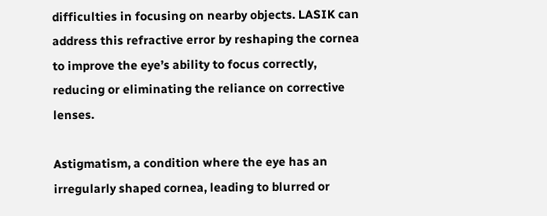difficulties in focusing on nearby objects. LASIK can address this refractive error by reshaping the cornea to improve the eye’s ability to focus correctly, reducing or eliminating the reliance on corrective lenses.

Astigmatism, a condition where the eye has an irregularly shaped cornea, leading to blurred or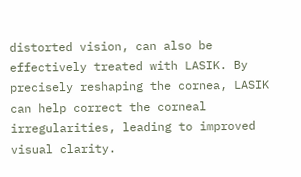distorted vision, can also be effectively treated with LASIK. By precisely reshaping the cornea, LASIK can help correct the corneal irregularities, leading to improved visual clarity.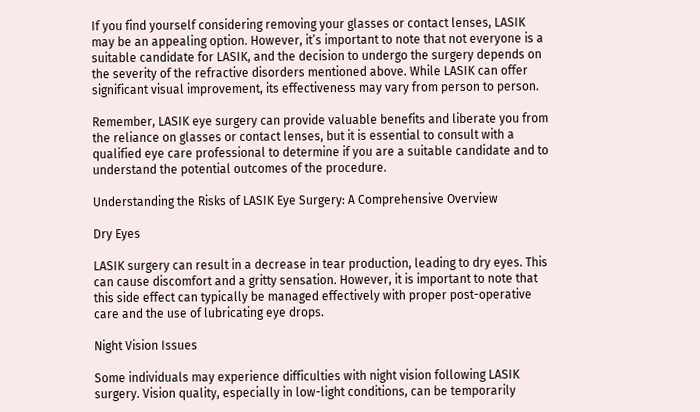If you find yourself considering removing your glasses or contact lenses, LASIK may be an appealing option. However, it’s important to note that not everyone is a suitable candidate for LASIK, and the decision to undergo the surgery depends on the severity of the refractive disorders mentioned above. While LASIK can offer significant visual improvement, its effectiveness may vary from person to person.

Remember, LASIK eye surgery can provide valuable benefits and liberate you from the reliance on glasses or contact lenses, but it is essential to consult with a qualified eye care professional to determine if you are a suitable candidate and to understand the potential outcomes of the procedure.

Understanding the Risks of LASIK Eye Surgery: A Comprehensive Overview

Dry Eyes

LASIK surgery can result in a decrease in tear production, leading to dry eyes. This can cause discomfort and a gritty sensation. However, it is important to note that this side effect can typically be managed effectively with proper post-operative care and the use of lubricating eye drops.

Night Vision Issues

Some individuals may experience difficulties with night vision following LASIK surgery. Vision quality, especially in low-light conditions, can be temporarily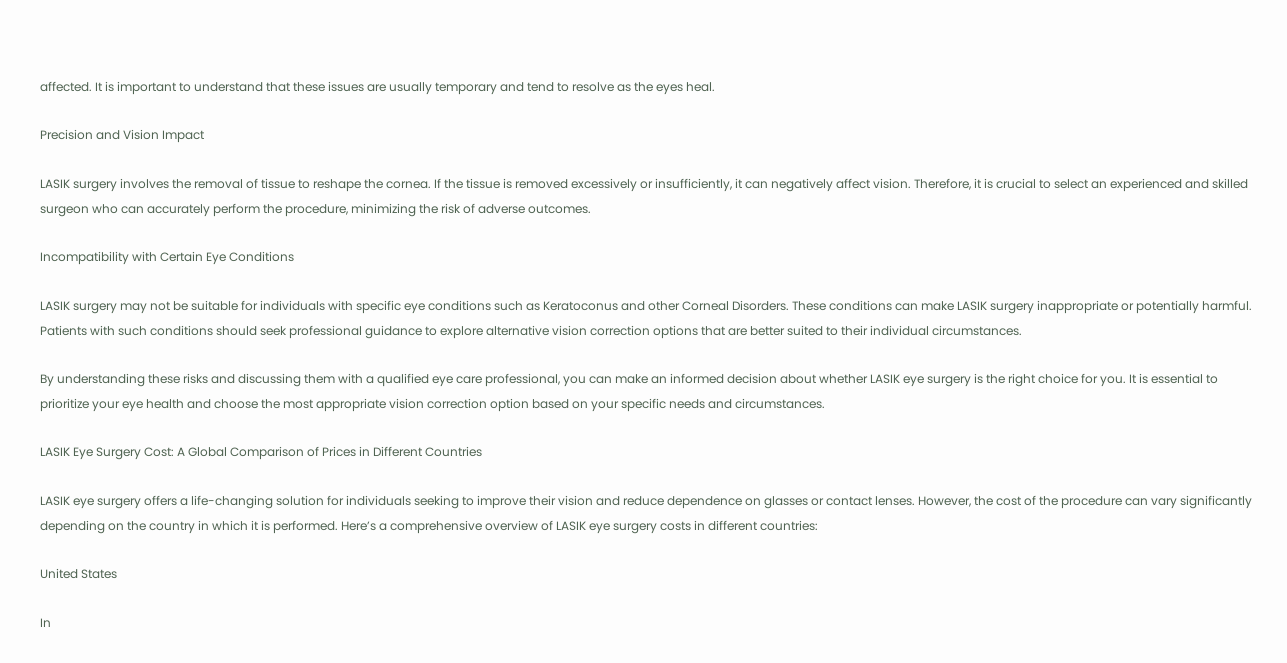affected. It is important to understand that these issues are usually temporary and tend to resolve as the eyes heal.

Precision and Vision Impact

LASIK surgery involves the removal of tissue to reshape the cornea. If the tissue is removed excessively or insufficiently, it can negatively affect vision. Therefore, it is crucial to select an experienced and skilled surgeon who can accurately perform the procedure, minimizing the risk of adverse outcomes.

Incompatibility with Certain Eye Conditions

LASIK surgery may not be suitable for individuals with specific eye conditions such as Keratoconus and other Corneal Disorders. These conditions can make LASIK surgery inappropriate or potentially harmful. Patients with such conditions should seek professional guidance to explore alternative vision correction options that are better suited to their individual circumstances.

By understanding these risks and discussing them with a qualified eye care professional, you can make an informed decision about whether LASIK eye surgery is the right choice for you. It is essential to prioritize your eye health and choose the most appropriate vision correction option based on your specific needs and circumstances.

LASIK Eye Surgery Cost: A Global Comparison of Prices in Different Countries

LASIK eye surgery offers a life-changing solution for individuals seeking to improve their vision and reduce dependence on glasses or contact lenses. However, the cost of the procedure can vary significantly depending on the country in which it is performed. Here’s a comprehensive overview of LASIK eye surgery costs in different countries:

United States

In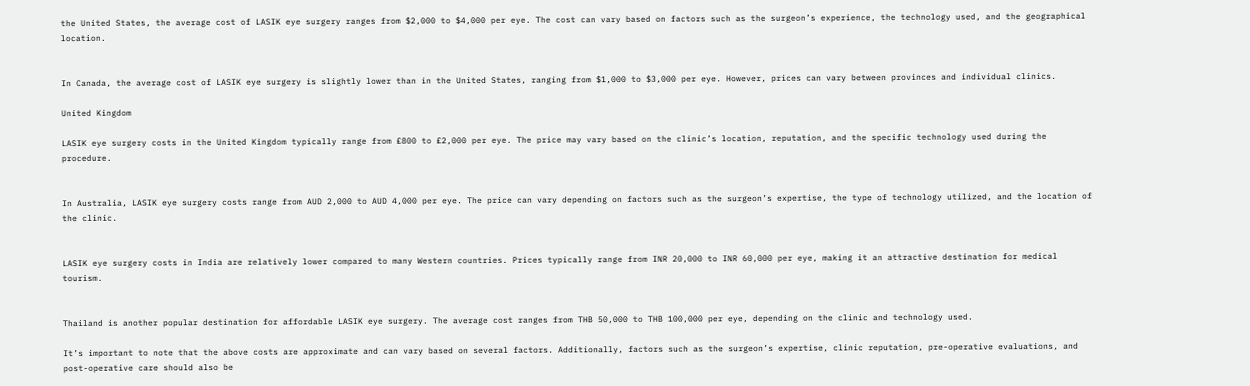the United States, the average cost of LASIK eye surgery ranges from $2,000 to $4,000 per eye. The cost can vary based on factors such as the surgeon’s experience, the technology used, and the geographical location.


In Canada, the average cost of LASIK eye surgery is slightly lower than in the United States, ranging from $1,000 to $3,000 per eye. However, prices can vary between provinces and individual clinics.

United Kingdom

LASIK eye surgery costs in the United Kingdom typically range from £800 to £2,000 per eye. The price may vary based on the clinic’s location, reputation, and the specific technology used during the procedure.


In Australia, LASIK eye surgery costs range from AUD 2,000 to AUD 4,000 per eye. The price can vary depending on factors such as the surgeon’s expertise, the type of technology utilized, and the location of the clinic.


LASIK eye surgery costs in India are relatively lower compared to many Western countries. Prices typically range from INR 20,000 to INR 60,000 per eye, making it an attractive destination for medical tourism.


Thailand is another popular destination for affordable LASIK eye surgery. The average cost ranges from THB 50,000 to THB 100,000 per eye, depending on the clinic and technology used.

It’s important to note that the above costs are approximate and can vary based on several factors. Additionally, factors such as the surgeon’s expertise, clinic reputation, pre-operative evaluations, and post-operative care should also be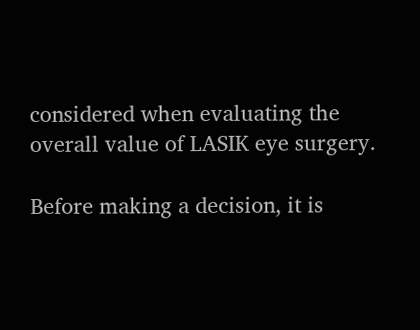considered when evaluating the overall value of LASIK eye surgery.

Before making a decision, it is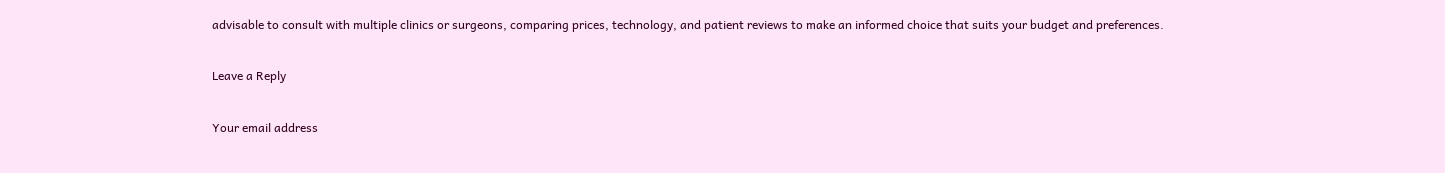advisable to consult with multiple clinics or surgeons, comparing prices, technology, and patient reviews to make an informed choice that suits your budget and preferences.

Leave a Reply

Your email address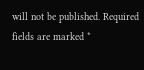will not be published. Required fields are marked *